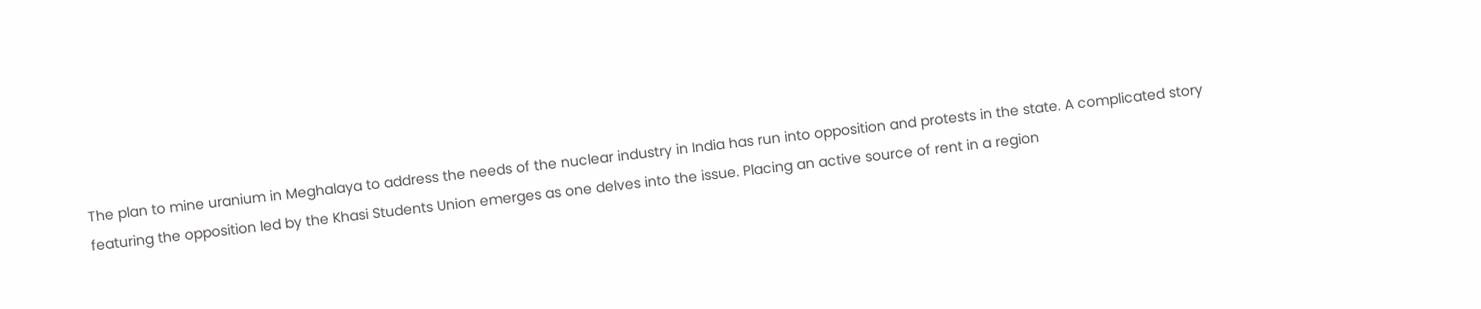The plan to mine uranium in Meghalaya to address the needs of the nuclear industry in India has run into opposition and protests in the state. A complicated story featuring the opposition led by the Khasi Students Union emerges as one delves into the issue. Placing an active source of rent in a region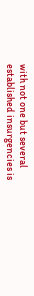with not one but several established insurgencies is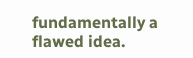fundamentally a flawed idea.